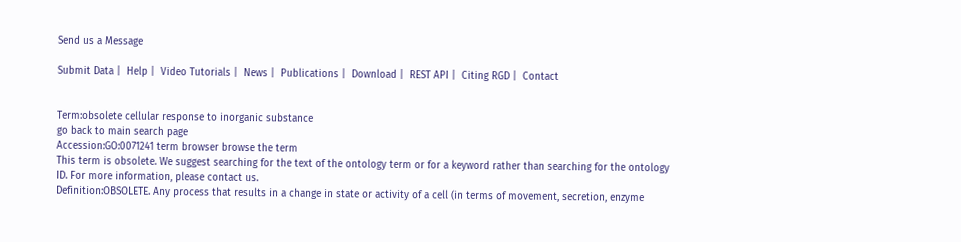Send us a Message

Submit Data |  Help |  Video Tutorials |  News |  Publications |  Download |  REST API |  Citing RGD |  Contact


Term:obsolete cellular response to inorganic substance
go back to main search page
Accession:GO:0071241 term browser browse the term
This term is obsolete. We suggest searching for the text of the ontology term or for a keyword rather than searching for the ontology ID. For more information, please contact us.
Definition:OBSOLETE. Any process that results in a change in state or activity of a cell (in terms of movement, secretion, enzyme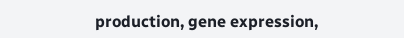production, gene expression,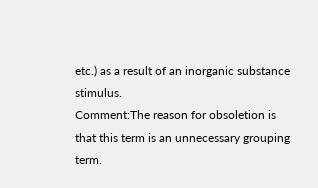etc.) as a result of an inorganic substance stimulus.
Comment:The reason for obsoletion is that this term is an unnecessary grouping term.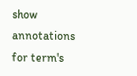show annotations for term's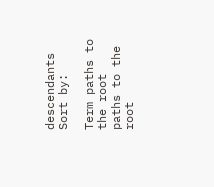descendants           Sort by:

Term paths to the root
paths to the root